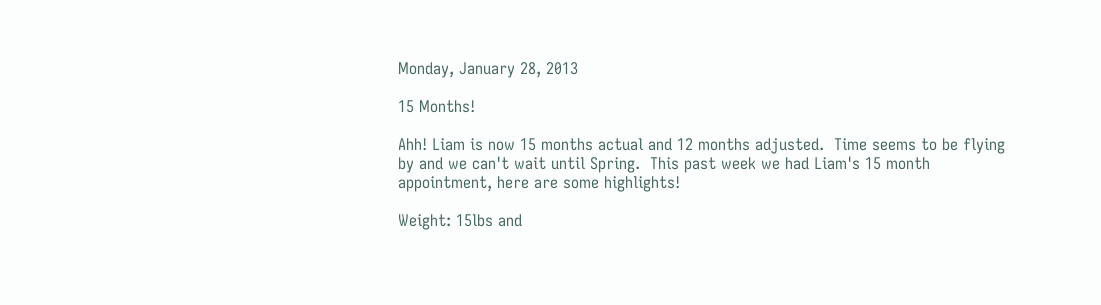Monday, January 28, 2013

15 Months!

Ahh! Liam is now 15 months actual and 12 months adjusted.  Time seems to be flying by and we can't wait until Spring.  This past week we had Liam's 15 month appointment, here are some highlights!

Weight: 15lbs and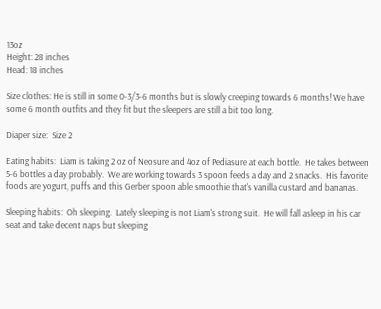13oz
Height: 28 inches
Head: 18 inches

Size clothes: He is still in some 0-3/3-6 months but is slowly creeping towards 6 months! We have some 6 month outfits and they fit but the sleepers are still a bit too long.

Diaper size:  Size 2

Eating habits:  Liam is taking 2 oz of Neosure and 4oz of Pediasure at each bottle.  He takes between 5-6 bottles a day probably.  We are working towards 3 spoon feeds a day and 2 snacks.  His favorite foods are yogurt, puffs and this Gerber spoon able smoothie that's vanilla custard and bananas.

Sleeping habits:  Oh sleeping.  Lately sleeping is not Liam's strong suit.  He will fall asleep in his car seat and take decent naps but sleeping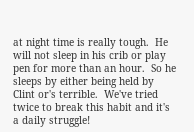at night time is really tough.  He will not sleep in his crib or play pen for more than an hour.  So he sleeps by either being held by Clint or's terrible.  We've tried twice to break this habit and it's a daily struggle!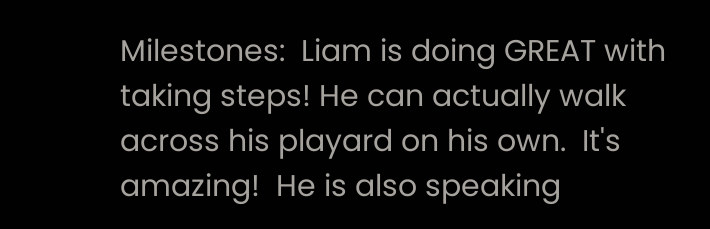Milestones:  Liam is doing GREAT with taking steps! He can actually walk across his playard on his own.  It's amazing!  He is also speaking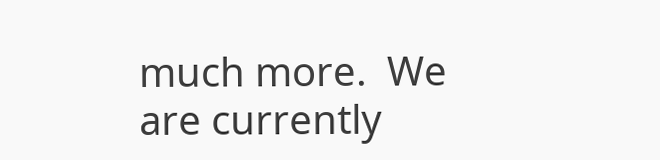much more.  We are currently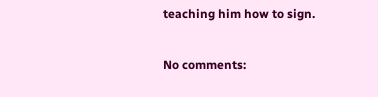teaching him how to sign.

No comments: